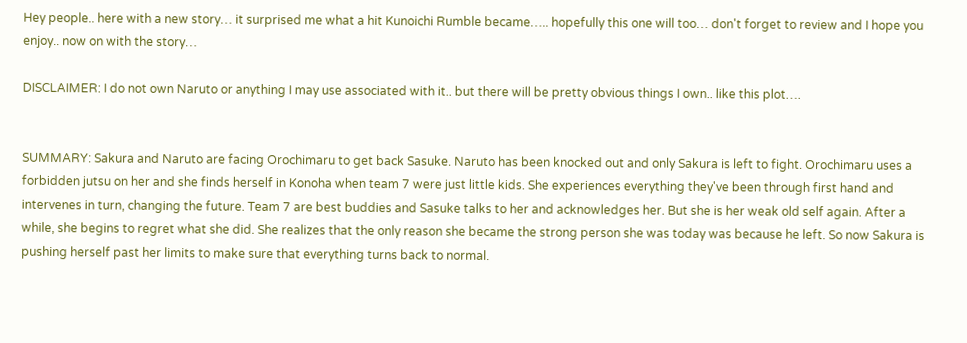Hey people.. here with a new story… it surprised me what a hit Kunoichi Rumble became….. hopefully this one will too… don't forget to review and I hope you enjoy.. now on with the story…

DISCLAIMER: I do not own Naruto or anything I may use associated with it.. but there will be pretty obvious things I own.. like this plot….


SUMMARY: Sakura and Naruto are facing Orochimaru to get back Sasuke. Naruto has been knocked out and only Sakura is left to fight. Orochimaru uses a forbidden jutsu on her and she finds herself in Konoha when team 7 were just little kids. She experiences everything they've been through first hand and intervenes in turn, changing the future. Team 7 are best buddies and Sasuke talks to her and acknowledges her. But she is her weak old self again. After a while, she begins to regret what she did. She realizes that the only reason she became the strong person she was today was because he left. So now Sakura is pushing herself past her limits to make sure that everything turns back to normal.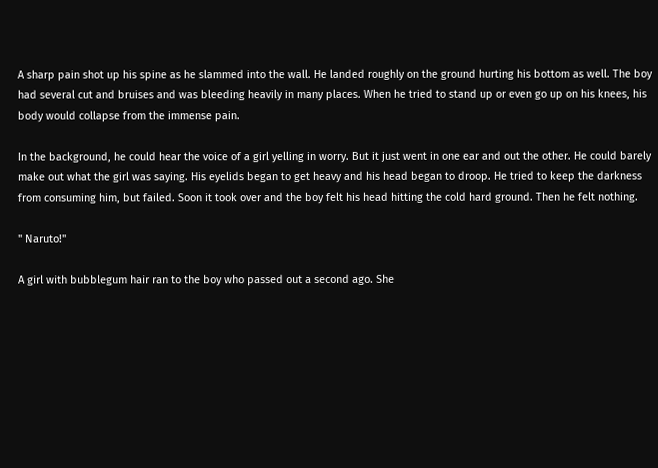A sharp pain shot up his spine as he slammed into the wall. He landed roughly on the ground hurting his bottom as well. The boy had several cut and bruises and was bleeding heavily in many places. When he tried to stand up or even go up on his knees, his body would collapse from the immense pain.

In the background, he could hear the voice of a girl yelling in worry. But it just went in one ear and out the other. He could barely make out what the girl was saying. His eyelids began to get heavy and his head began to droop. He tried to keep the darkness from consuming him, but failed. Soon it took over and the boy felt his head hitting the cold hard ground. Then he felt nothing.

" Naruto!"

A girl with bubblegum hair ran to the boy who passed out a second ago. She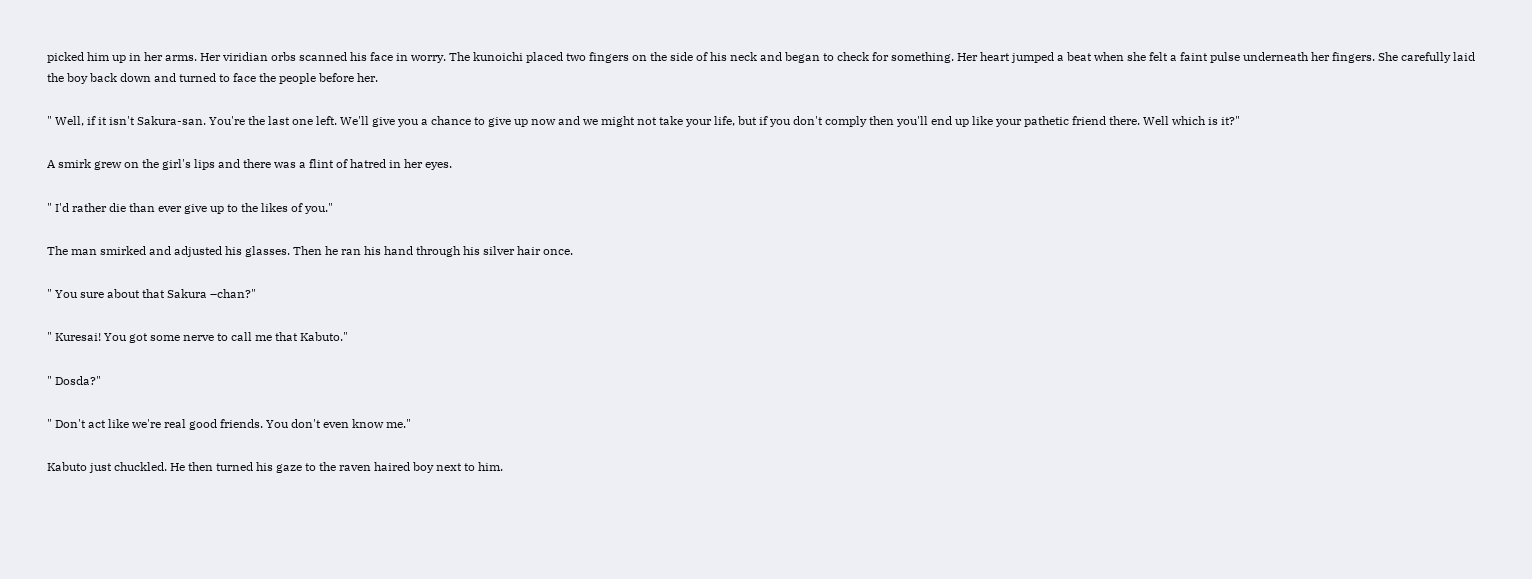picked him up in her arms. Her viridian orbs scanned his face in worry. The kunoichi placed two fingers on the side of his neck and began to check for something. Her heart jumped a beat when she felt a faint pulse underneath her fingers. She carefully laid the boy back down and turned to face the people before her.

" Well, if it isn't Sakura-san. You're the last one left. We'll give you a chance to give up now and we might not take your life, but if you don't comply then you'll end up like your pathetic friend there. Well which is it?"

A smirk grew on the girl's lips and there was a flint of hatred in her eyes.

" I'd rather die than ever give up to the likes of you."

The man smirked and adjusted his glasses. Then he ran his hand through his silver hair once.

" You sure about that Sakura –chan?"

" Kuresai! You got some nerve to call me that Kabuto."

" Dosda?"

" Don't act like we're real good friends. You don't even know me."

Kabuto just chuckled. He then turned his gaze to the raven haired boy next to him.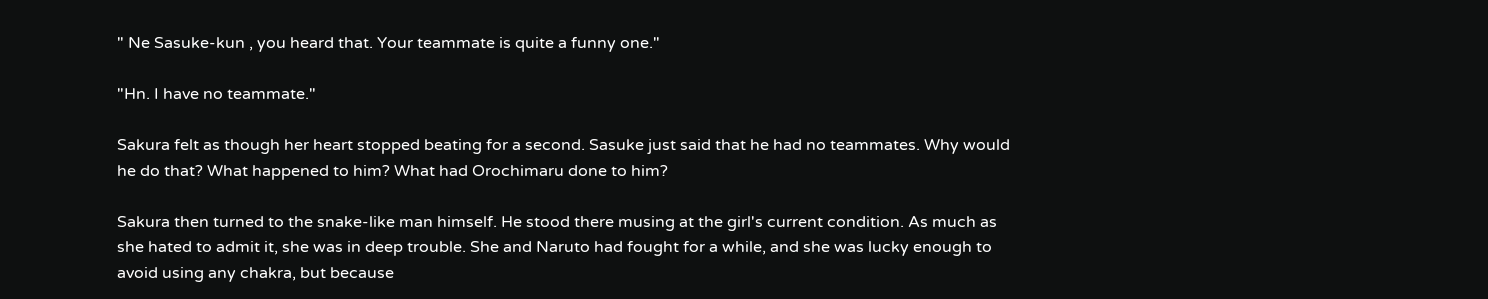" Ne Sasuke-kun , you heard that. Your teammate is quite a funny one."

"Hn. I have no teammate."

Sakura felt as though her heart stopped beating for a second. Sasuke just said that he had no teammates. Why would he do that? What happened to him? What had Orochimaru done to him?

Sakura then turned to the snake-like man himself. He stood there musing at the girl's current condition. As much as she hated to admit it, she was in deep trouble. She and Naruto had fought for a while, and she was lucky enough to avoid using any chakra, but because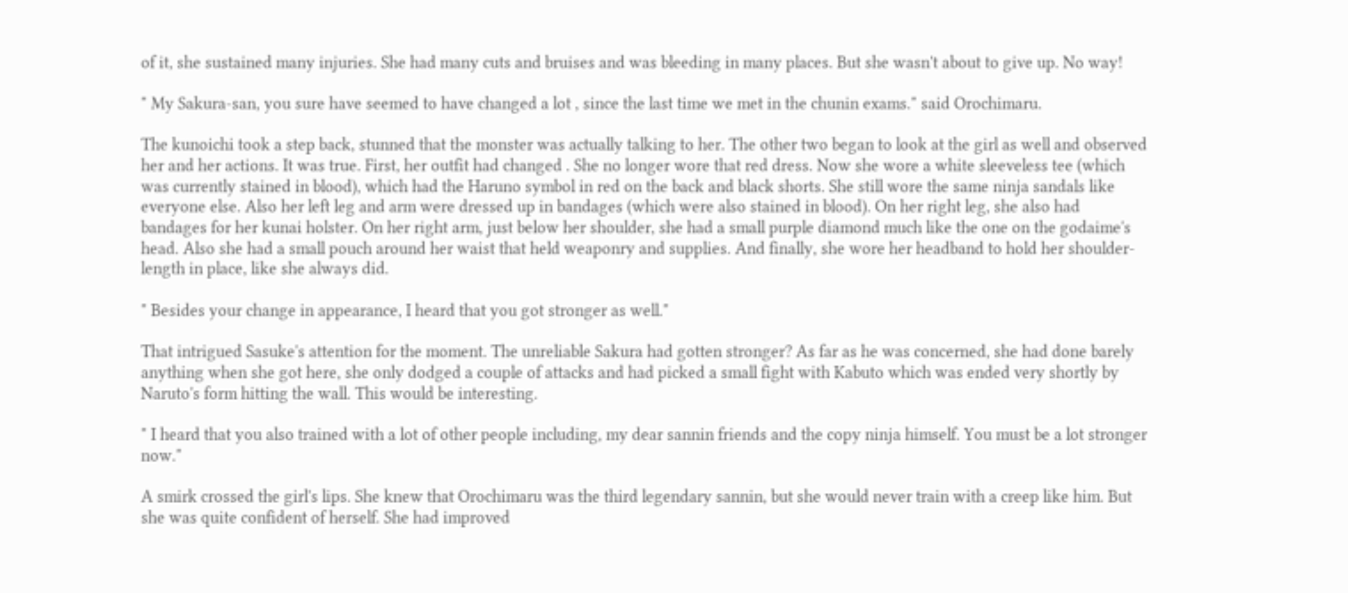of it, she sustained many injuries. She had many cuts and bruises and was bleeding in many places. But she wasn't about to give up. No way!

" My Sakura-san, you sure have seemed to have changed a lot , since the last time we met in the chunin exams." said Orochimaru.

The kunoichi took a step back, stunned that the monster was actually talking to her. The other two began to look at the girl as well and observed her and her actions. It was true. First, her outfit had changed . She no longer wore that red dress. Now she wore a white sleeveless tee (which was currently stained in blood), which had the Haruno symbol in red on the back and black shorts. She still wore the same ninja sandals like everyone else. Also her left leg and arm were dressed up in bandages (which were also stained in blood). On her right leg, she also had bandages for her kunai holster. On her right arm, just below her shoulder, she had a small purple diamond much like the one on the godaime's head. Also she had a small pouch around her waist that held weaponry and supplies. And finally, she wore her headband to hold her shoulder-length in place, like she always did.

" Besides your change in appearance, I heard that you got stronger as well."

That intrigued Sasuke's attention for the moment. The unreliable Sakura had gotten stronger? As far as he was concerned, she had done barely anything when she got here, she only dodged a couple of attacks and had picked a small fight with Kabuto which was ended very shortly by Naruto's form hitting the wall. This would be interesting.

" I heard that you also trained with a lot of other people including, my dear sannin friends and the copy ninja himself. You must be a lot stronger now."

A smirk crossed the girl's lips. She knew that Orochimaru was the third legendary sannin, but she would never train with a creep like him. But she was quite confident of herself. She had improved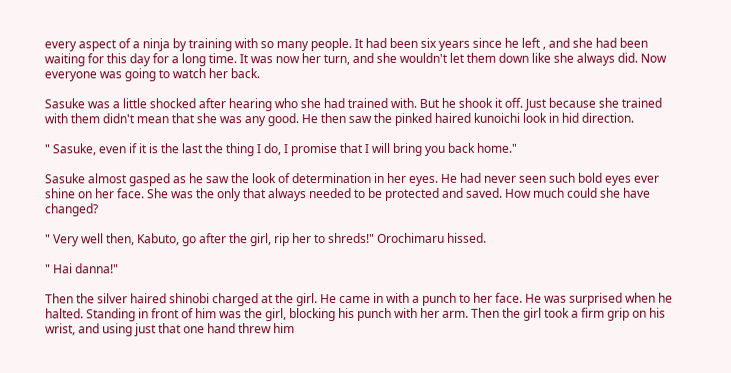every aspect of a ninja by training with so many people. It had been six years since he left , and she had been waiting for this day for a long time. It was now her turn, and she wouldn't let them down like she always did. Now everyone was going to watch her back.

Sasuke was a little shocked after hearing who she had trained with. But he shook it off. Just because she trained with them didn't mean that she was any good. He then saw the pinked haired kunoichi look in hid direction.

" Sasuke, even if it is the last the thing I do, I promise that I will bring you back home."

Sasuke almost gasped as he saw the look of determination in her eyes. He had never seen such bold eyes ever shine on her face. She was the only that always needed to be protected and saved. How much could she have changed?

" Very well then, Kabuto, go after the girl, rip her to shreds!" Orochimaru hissed.

" Hai danna!"

Then the silver haired shinobi charged at the girl. He came in with a punch to her face. He was surprised when he halted. Standing in front of him was the girl, blocking his punch with her arm. Then the girl took a firm grip on his wrist, and using just that one hand threw him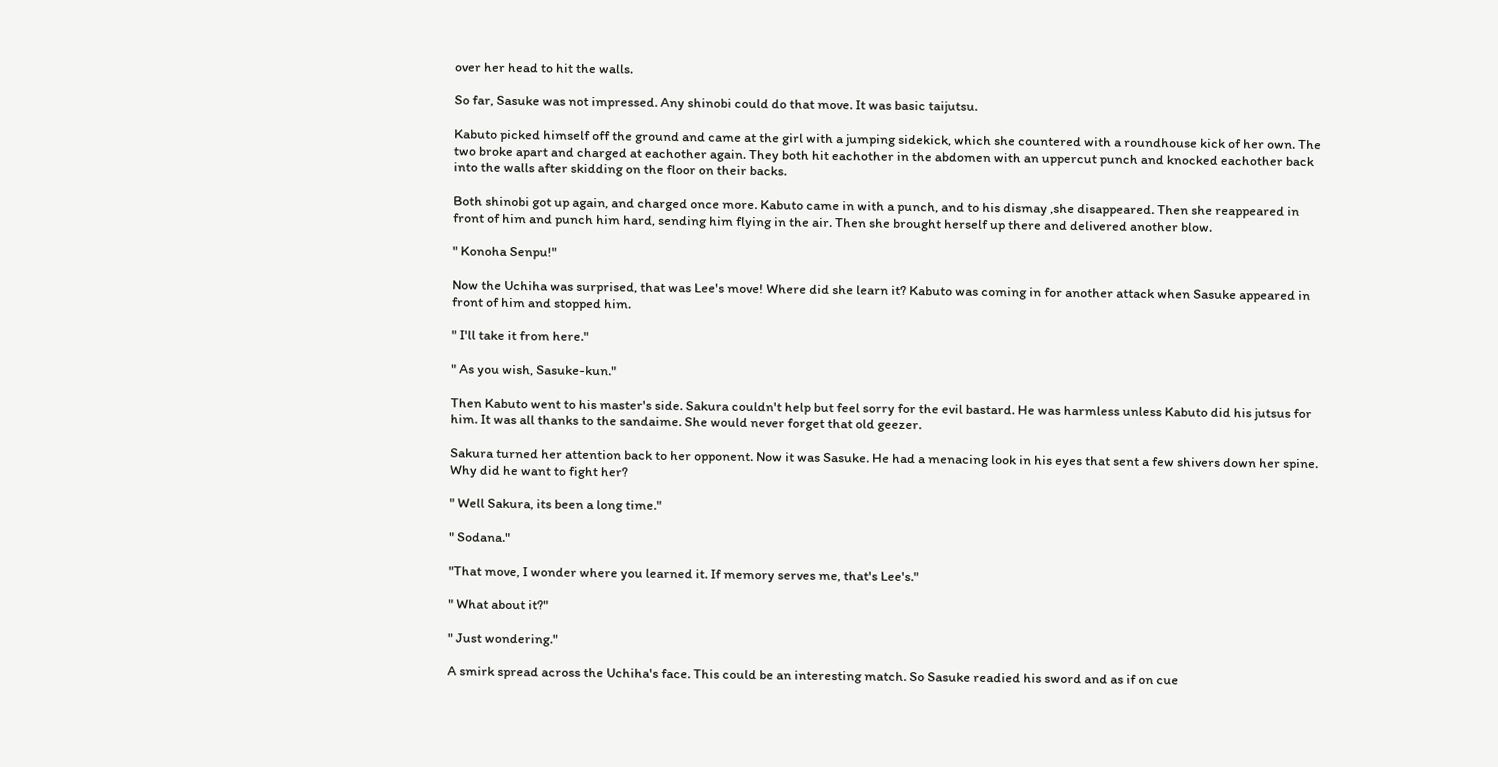over her head to hit the walls.

So far, Sasuke was not impressed. Any shinobi could do that move. It was basic taijutsu.

Kabuto picked himself off the ground and came at the girl with a jumping sidekick, which she countered with a roundhouse kick of her own. The two broke apart and charged at eachother again. They both hit eachother in the abdomen with an uppercut punch and knocked eachother back into the walls after skidding on the floor on their backs.

Both shinobi got up again, and charged once more. Kabuto came in with a punch, and to his dismay ,she disappeared. Then she reappeared in front of him and punch him hard, sending him flying in the air. Then she brought herself up there and delivered another blow.

" Konoha Senpu!"

Now the Uchiha was surprised, that was Lee's move! Where did she learn it? Kabuto was coming in for another attack when Sasuke appeared in front of him and stopped him.

" I'll take it from here."

" As you wish, Sasuke-kun."

Then Kabuto went to his master's side. Sakura couldn't help but feel sorry for the evil bastard. He was harmless unless Kabuto did his jutsus for him. It was all thanks to the sandaime. She would never forget that old geezer.

Sakura turned her attention back to her opponent. Now it was Sasuke. He had a menacing look in his eyes that sent a few shivers down her spine. Why did he want to fight her?

" Well Sakura, its been a long time."

" Sodana."

"That move, I wonder where you learned it. If memory serves me, that's Lee's."

" What about it?"

" Just wondering."

A smirk spread across the Uchiha's face. This could be an interesting match. So Sasuke readied his sword and as if on cue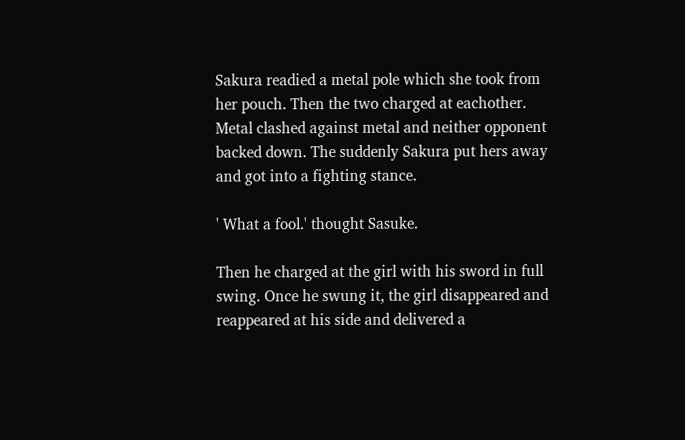Sakura readied a metal pole which she took from her pouch. Then the two charged at eachother. Metal clashed against metal and neither opponent backed down. The suddenly Sakura put hers away and got into a fighting stance.

' What a fool.' thought Sasuke.

Then he charged at the girl with his sword in full swing. Once he swung it, the girl disappeared and reappeared at his side and delivered a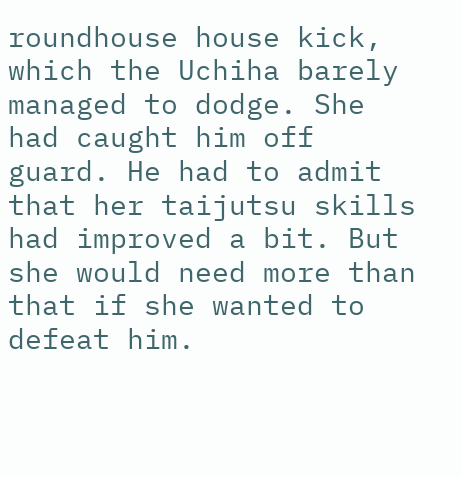roundhouse house kick, which the Uchiha barely managed to dodge. She had caught him off guard. He had to admit that her taijutsu skills had improved a bit. But she would need more than that if she wanted to defeat him.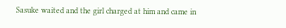Sasuke waited and the girl charged at him and came in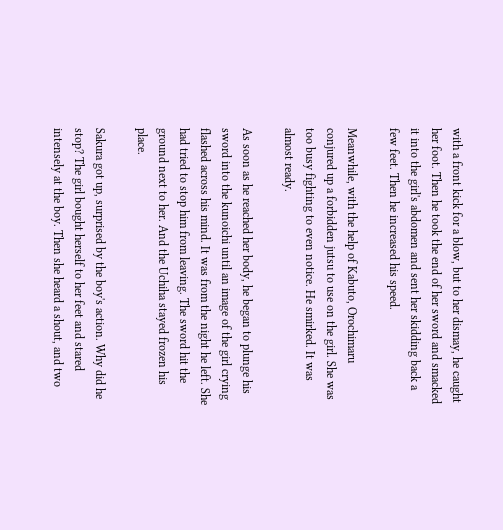with a front kick for a blow, but to her dismay, he caught her foot. Then he took the end of her sword and smacked it into the girl's abdomen and sent her skidding back a few feet. Then he increased his speed.

Meanwhile, with the help of Kabuto, Orochimaru conjured up a forbidden jutsu to use on the girl. She was too busy fighting to even notice. He smirked. It was almost ready.

As soon as he reached her body, he began to plunge his sword into the kunoichi until an image of the girl crying flashed across his mind. It was from the night he left. She had tried to stop him from leaving. The sword hit the ground next to her. And the Uchiha stayed frozen his place.

Sakura got up, surprised by the boy's action. Why did he stop? The girl bought herself to her feet and stared intensely at the boy. Then she heard a shout, and two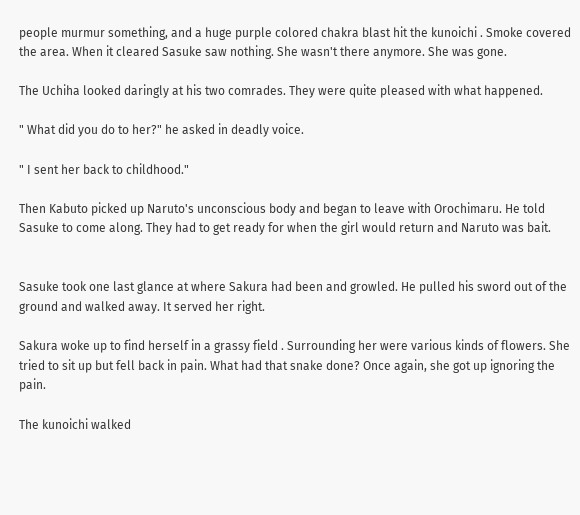people murmur something, and a huge purple colored chakra blast hit the kunoichi . Smoke covered the area. When it cleared Sasuke saw nothing. She wasn't there anymore. She was gone.

The Uchiha looked daringly at his two comrades. They were quite pleased with what happened.

" What did you do to her?" he asked in deadly voice.

" I sent her back to childhood."

Then Kabuto picked up Naruto's unconscious body and began to leave with Orochimaru. He told Sasuke to come along. They had to get ready for when the girl would return and Naruto was bait.


Sasuke took one last glance at where Sakura had been and growled. He pulled his sword out of the ground and walked away. It served her right.

Sakura woke up to find herself in a grassy field . Surrounding her were various kinds of flowers. She tried to sit up but fell back in pain. What had that snake done? Once again, she got up ignoring the pain.

The kunoichi walked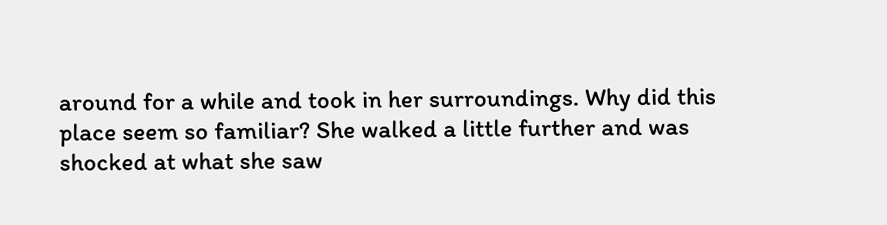around for a while and took in her surroundings. Why did this place seem so familiar? She walked a little further and was shocked at what she saw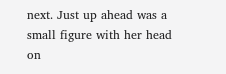next. Just up ahead was a small figure with her head on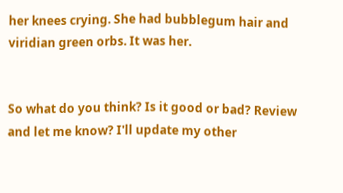her knees crying. She had bubblegum hair and viridian green orbs. It was her.


So what do you think? Is it good or bad? Review and let me know? I'll update my other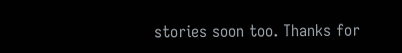stories soon too. Thanks for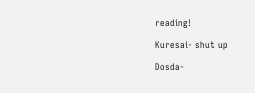reading!

Kuresai- shut up

Dosda-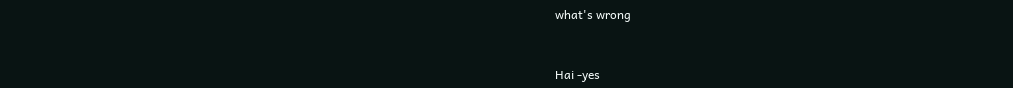what's wrong


Hai -yes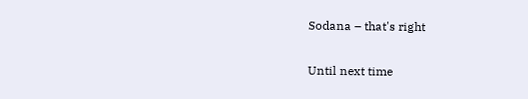Sodana – that's right

Until next time